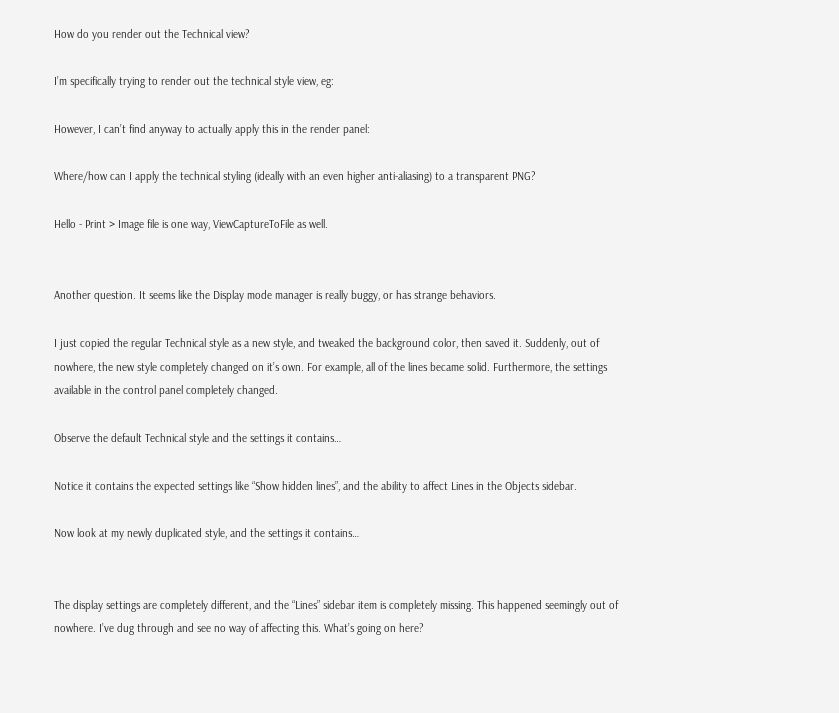How do you render out the Technical view?

I’m specifically trying to render out the technical style view, eg:

However, I can’t find anyway to actually apply this in the render panel:

Where/how can I apply the technical styling (ideally with an even higher anti-aliasing) to a transparent PNG?

Hello - Print > Image file is one way, ViewCaptureToFile as well.


Another question. It seems like the Display mode manager is really buggy, or has strange behaviors.

I just copied the regular Technical style as a new style, and tweaked the background color, then saved it. Suddenly, out of nowhere, the new style completely changed on it’s own. For example, all of the lines became solid. Furthermore, the settings available in the control panel completely changed.

Observe the default Technical style and the settings it contains…

Notice it contains the expected settings like “Show hidden lines”, and the ability to affect Lines in the Objects sidebar.

Now look at my newly duplicated style, and the settings it contains…


The display settings are completely different, and the “Lines” sidebar item is completely missing. This happened seemingly out of nowhere. I’ve dug through and see no way of affecting this. What’s going on here?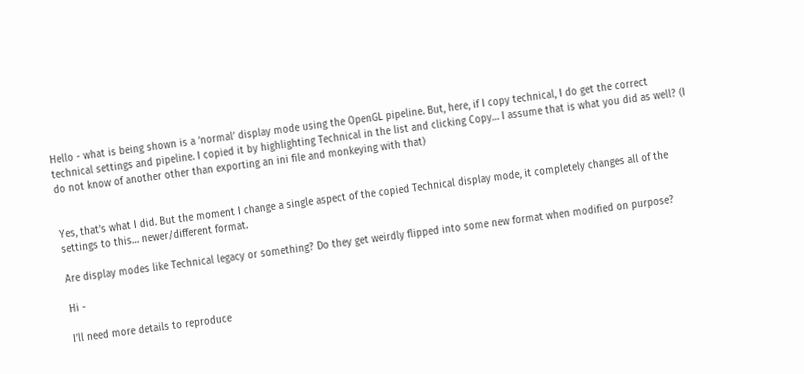Hello - what is being shown is a ‘normal’ display mode using the OpenGL pipeline. But, here, if I copy technical, I do get the correct technical settings and pipeline. I copied it by highlighting Technical in the list and clicking Copy… I assume that is what you did as well? (I do not know of another other than exporting an ini file and monkeying with that)


Yes, that’s what I did. But the moment I change a single aspect of the copied Technical display mode, it completely changes all of the settings to this… newer/different format.

Are display modes like Technical legacy or something? Do they get weirdly flipped into some new format when modified on purpose?

Hi -

I’ll need more details to reproduce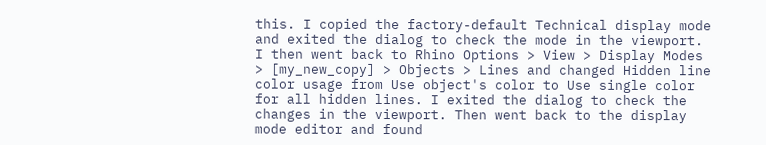this. I copied the factory-default Technical display mode and exited the dialog to check the mode in the viewport. I then went back to Rhino Options > View > Display Modes > [my_new_copy] > Objects > Lines and changed Hidden line color usage from Use object's color to Use single color for all hidden lines. I exited the dialog to check the changes in the viewport. Then went back to the display mode editor and found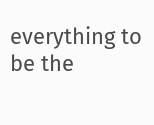everything to be the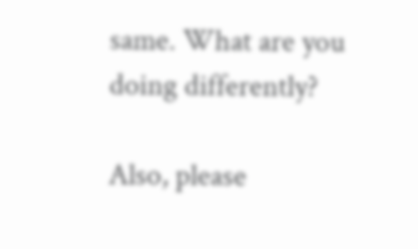same. What are you doing differently?

Also, please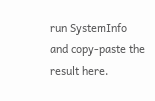run SystemInfo and copy-paste the result here.